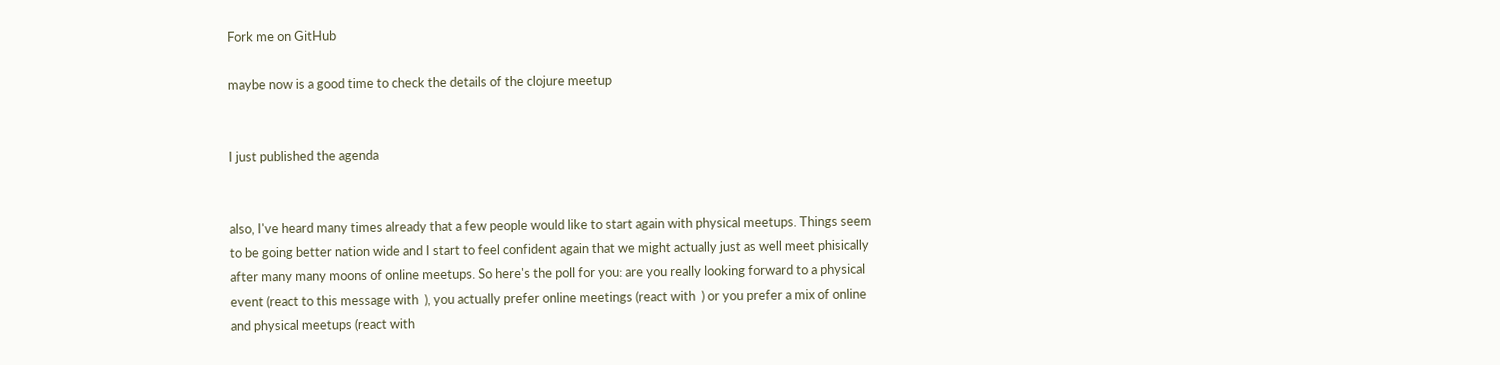Fork me on GitHub

maybe now is a good time to check the details of the clojure meetup


I just published the agenda


also, I've heard many times already that a few people would like to start again with physical meetups. Things seem to be going better nation wide and I start to feel confident again that we might actually just as well meet phisically after many many moons of online meetups. So here's the poll for you: are you really looking forward to a physical event (react to this message with  ), you actually prefer online meetings (react with  ) or you prefer a mix of online and physical meetups (react with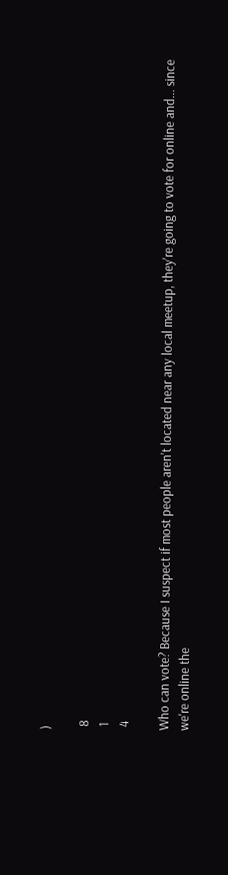)

 8
 1
 4

Who can vote? Because I suspect if most people aren't located near any local meetup, they're going to vote for online and... since we're online the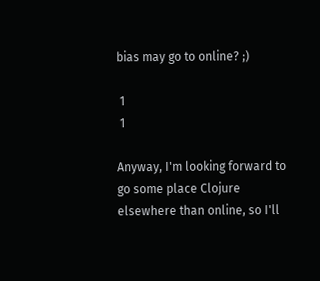bias may go to online? ;)

 1
 1

Anyway, I'm looking forward to go some place Clojure elsewhere than online, so I'll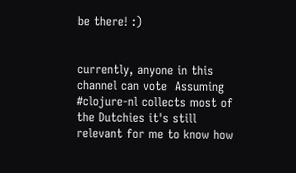be there! :)


currently, anyone in this channel can vote  Assuming #clojure-nl collects most of the Dutchies it's still relevant for me to know how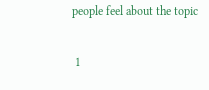people feel about the topic

 1